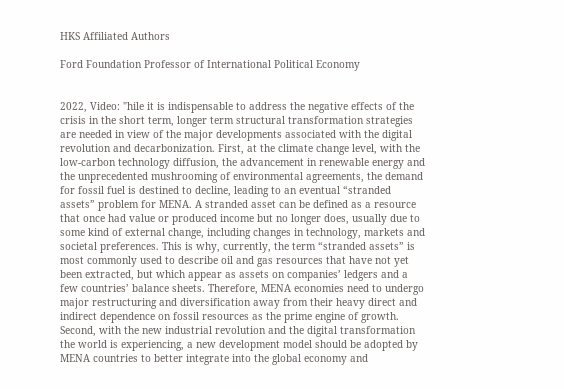HKS Affiliated Authors

Ford Foundation Professor of International Political Economy


2022, Video: "hile it is indispensable to address the negative effects of the crisis in the short term, longer term structural transformation strategies are needed in view of the major developments associated with the digital revolution and decarbonization. First, at the climate change level, with the low-carbon technology diffusion, the advancement in renewable energy and the unprecedented mushrooming of environmental agreements, the demand for fossil fuel is destined to decline, leading to an eventual “stranded assets” problem for MENA. A stranded asset can be defined as a resource that once had value or produced income but no longer does, usually due to some kind of external change, including changes in technology, markets and societal preferences. This is why, currently, the term “stranded assets” is most commonly used to describe oil and gas resources that have not yet been extracted, but which appear as assets on companies’ ledgers and a few countries’ balance sheets. Therefore, MENA economies need to undergo major restructuring and diversification away from their heavy direct and indirect dependence on fossil resources as the prime engine of growth. Second, with the new industrial revolution and the digital transformation the world is experiencing, a new development model should be adopted by MENA countries to better integrate into the global economy and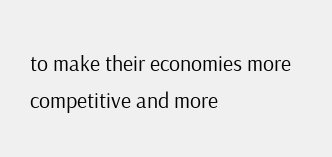to make their economies more competitive and more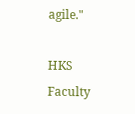agile."

HKS Faculty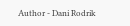Author - Dani Rodrik